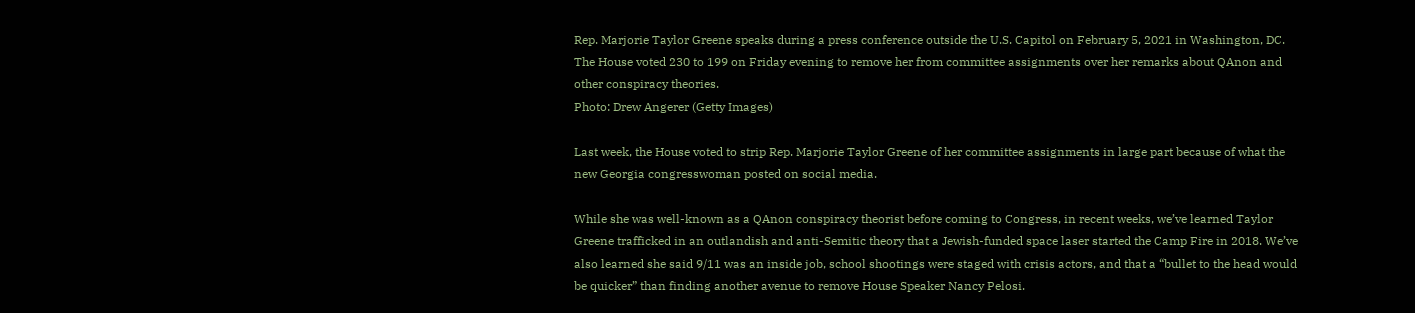Rep. Marjorie Taylor Greene speaks during a press conference outside the U.S. Capitol on February 5, 2021 in Washington, DC. The House voted 230 to 199 on Friday evening to remove her from committee assignments over her remarks about QAnon and other conspiracy theories.
Photo: Drew Angerer (Getty Images)

Last week, the House voted to strip Rep. Marjorie Taylor Greene of her committee assignments in large part because of what the new Georgia congresswoman posted on social media.

While she was well-known as a QAnon conspiracy theorist before coming to Congress, in recent weeks, we’ve learned Taylor Greene trafficked in an outlandish and anti-Semitic theory that a Jewish-funded space laser started the Camp Fire in 2018. We’ve also learned she said 9/11 was an inside job, school shootings were staged with crisis actors, and that a “bullet to the head would be quicker” than finding another avenue to remove House Speaker Nancy Pelosi.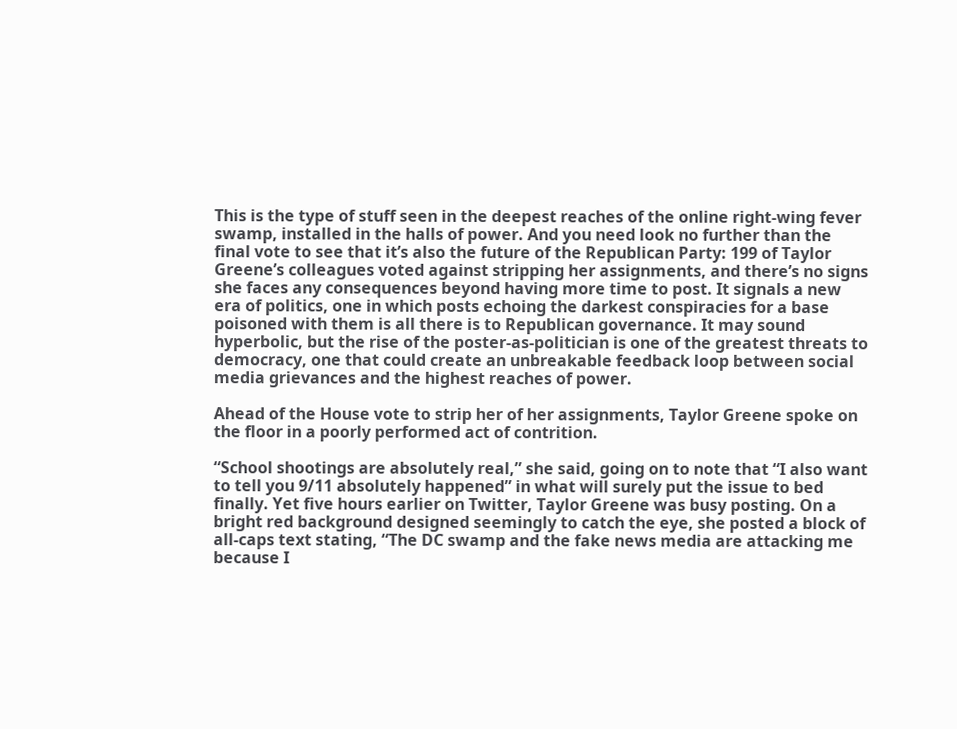This is the type of stuff seen in the deepest reaches of the online right-wing fever swamp, installed in the halls of power. And you need look no further than the final vote to see that it’s also the future of the Republican Party: 199 of Taylor Greene’s colleagues voted against stripping her assignments, and there’s no signs she faces any consequences beyond having more time to post. It signals a new era of politics, one in which posts echoing the darkest conspiracies for a base poisoned with them is all there is to Republican governance. It may sound hyperbolic, but the rise of the poster-as-politician is one of the greatest threats to democracy, one that could create an unbreakable feedback loop between social media grievances and the highest reaches of power.

Ahead of the House vote to strip her of her assignments, Taylor Greene spoke on the floor in a poorly performed act of contrition.

“School shootings are absolutely real,” she said, going on to note that “I also want to tell you 9/11 absolutely happened” in what will surely put the issue to bed finally. Yet five hours earlier on Twitter, Taylor Greene was busy posting. On a bright red background designed seemingly to catch the eye, she posted a block of all-caps text stating, “The DC swamp and the fake news media are attacking me because I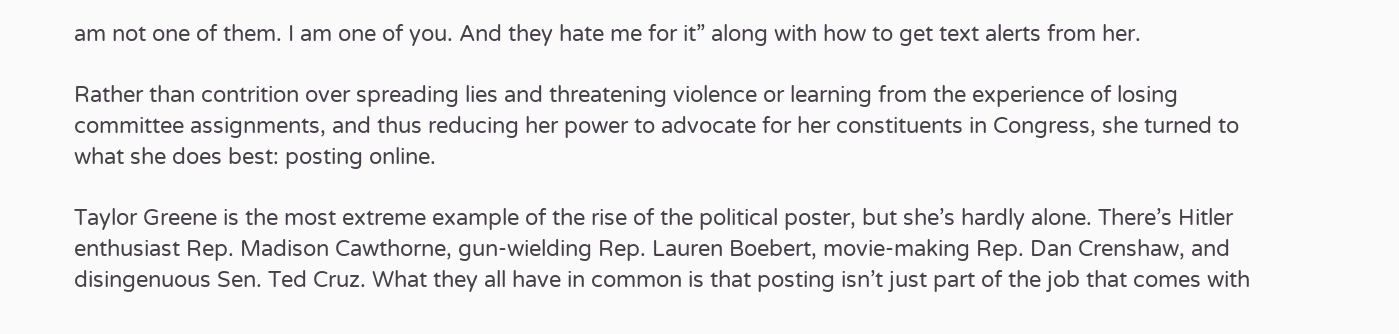am not one of them. I am one of you. And they hate me for it” along with how to get text alerts from her.

Rather than contrition over spreading lies and threatening violence or learning from the experience of losing committee assignments, and thus reducing her power to advocate for her constituents in Congress, she turned to what she does best: posting online.

Taylor Greene is the most extreme example of the rise of the political poster, but she’s hardly alone. There’s Hitler enthusiast Rep. Madison Cawthorne, gun-wielding Rep. Lauren Boebert, movie-making Rep. Dan Crenshaw, and disingenuous Sen. Ted Cruz. What they all have in common is that posting isn’t just part of the job that comes with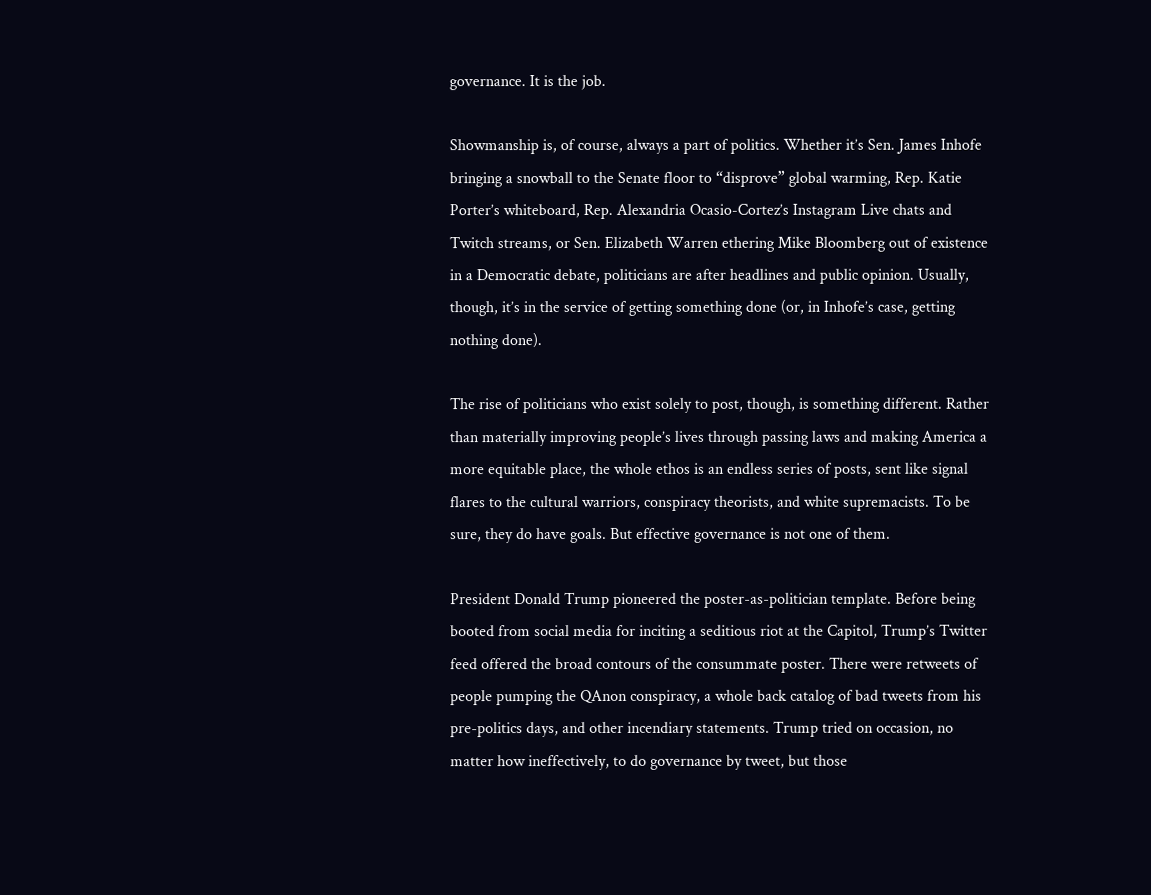governance. It is the job.

Showmanship is, of course, always a part of politics. Whether it’s Sen. James Inhofe bringing a snowball to the Senate floor to “disprove” global warming, Rep. Katie Porter’s whiteboard, Rep. Alexandria Ocasio-Cortez’s Instagram Live chats and Twitch streams, or Sen. Elizabeth Warren ethering Mike Bloomberg out of existence in a Democratic debate, politicians are after headlines and public opinion. Usually, though, it’s in the service of getting something done (or, in Inhofe’s case, getting nothing done).

The rise of politicians who exist solely to post, though, is something different. Rather than materially improving people’s lives through passing laws and making America a more equitable place, the whole ethos is an endless series of posts, sent like signal flares to the cultural warriors, conspiracy theorists, and white supremacists. To be sure, they do have goals. But effective governance is not one of them.

President Donald Trump pioneered the poster-as-politician template. Before being booted from social media for inciting a seditious riot at the Capitol, Trump’s Twitter feed offered the broad contours of the consummate poster. There were retweets of people pumping the QAnon conspiracy, a whole back catalog of bad tweets from his pre-politics days, and other incendiary statements. Trump tried on occasion, no matter how ineffectively, to do governance by tweet, but those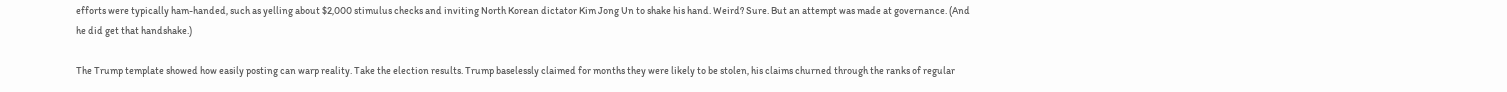efforts were typically ham-handed, such as yelling about $2,000 stimulus checks and inviting North Korean dictator Kim Jong Un to shake his hand. Weird? Sure. But an attempt was made at governance. (And he did get that handshake.)

The Trump template showed how easily posting can warp reality. Take the election results. Trump baselessly claimed for months they were likely to be stolen, his claims churned through the ranks of regular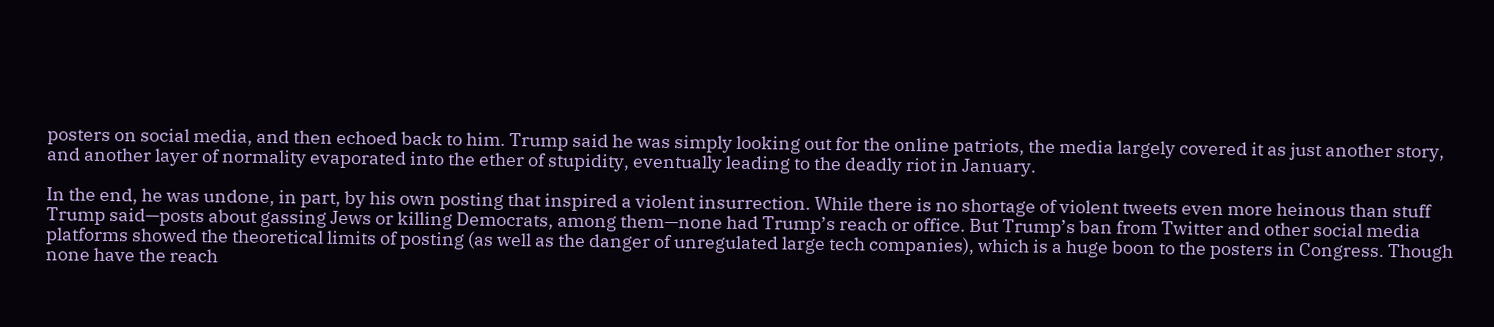posters on social media, and then echoed back to him. Trump said he was simply looking out for the online patriots, the media largely covered it as just another story, and another layer of normality evaporated into the ether of stupidity, eventually leading to the deadly riot in January.

In the end, he was undone, in part, by his own posting that inspired a violent insurrection. While there is no shortage of violent tweets even more heinous than stuff Trump said—posts about gassing Jews or killing Democrats, among them—none had Trump’s reach or office. But Trump’s ban from Twitter and other social media platforms showed the theoretical limits of posting (as well as the danger of unregulated large tech companies), which is a huge boon to the posters in Congress. Though none have the reach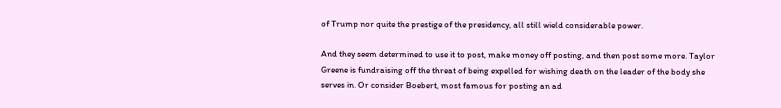of Trump nor quite the prestige of the presidency, all still wield considerable power.

And they seem determined to use it to post, make money off posting, and then post some more. Taylor Greene is fundraising off the threat of being expelled for wishing death on the leader of the body she serves in. Or consider Boebert, most famous for posting an ad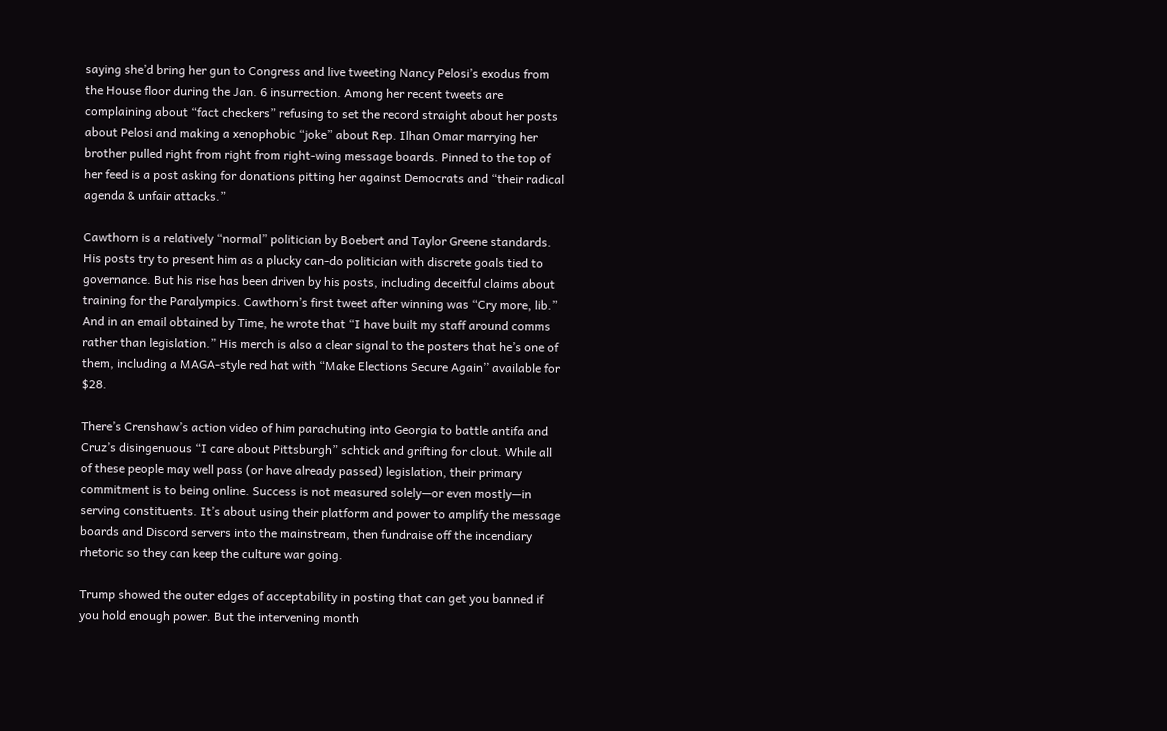saying she’d bring her gun to Congress and live tweeting Nancy Pelosi’s exodus from the House floor during the Jan. 6 insurrection. Among her recent tweets are complaining about “fact checkers” refusing to set the record straight about her posts about Pelosi and making a xenophobic “joke” about Rep. Ilhan Omar marrying her brother pulled right from right from right-wing message boards. Pinned to the top of her feed is a post asking for donations pitting her against Democrats and “their radical agenda & unfair attacks.”

Cawthorn is a relatively “normal” politician by Boebert and Taylor Greene standards. His posts try to present him as a plucky can-do politician with discrete goals tied to governance. But his rise has been driven by his posts, including deceitful claims about training for the Paralympics. Cawthorn’s first tweet after winning was “Cry more, lib.” And in an email obtained by Time, he wrote that “I have built my staff around comms rather than legislation.” His merch is also a clear signal to the posters that he’s one of them, including a MAGA-style red hat with “Make Elections Secure Again’’ available for $28.

There’s Crenshaw’s action video of him parachuting into Georgia to battle antifa and Cruz’s disingenuous “I care about Pittsburgh” schtick and grifting for clout. While all of these people may well pass (or have already passed) legislation, their primary commitment is to being online. Success is not measured solely—or even mostly—in serving constituents. It’s about using their platform and power to amplify the message boards and Discord servers into the mainstream, then fundraise off the incendiary rhetoric so they can keep the culture war going.

Trump showed the outer edges of acceptability in posting that can get you banned if you hold enough power. But the intervening month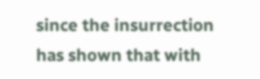since the insurrection has shown that with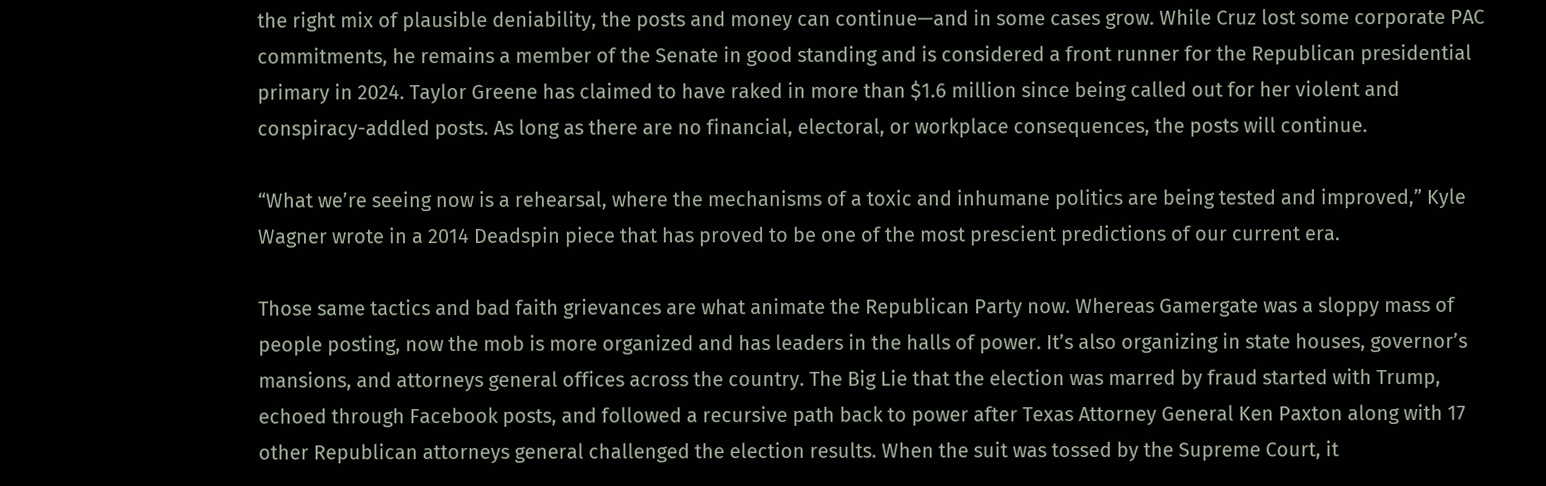the right mix of plausible deniability, the posts and money can continue—and in some cases grow. While Cruz lost some corporate PAC commitments, he remains a member of the Senate in good standing and is considered a front runner for the Republican presidential primary in 2024. Taylor Greene has claimed to have raked in more than $1.6 million since being called out for her violent and conspiracy-addled posts. As long as there are no financial, electoral, or workplace consequences, the posts will continue.

“What we’re seeing now is a rehearsal, where the mechanisms of a toxic and inhumane politics are being tested and improved,” Kyle Wagner wrote in a 2014 Deadspin piece that has proved to be one of the most prescient predictions of our current era.

Those same tactics and bad faith grievances are what animate the Republican Party now. Whereas Gamergate was a sloppy mass of people posting, now the mob is more organized and has leaders in the halls of power. It’s also organizing in state houses, governor’s mansions, and attorneys general offices across the country. The Big Lie that the election was marred by fraud started with Trump, echoed through Facebook posts, and followed a recursive path back to power after Texas Attorney General Ken Paxton along with 17 other Republican attorneys general challenged the election results. When the suit was tossed by the Supreme Court, it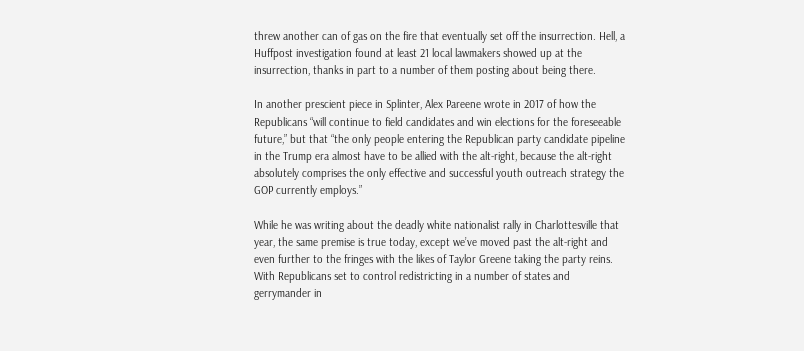threw another can of gas on the fire that eventually set off the insurrection. Hell, a Huffpost investigation found at least 21 local lawmakers showed up at the insurrection, thanks in part to a number of them posting about being there.

In another prescient piece in Splinter, Alex Pareene wrote in 2017 of how the Republicans “will continue to field candidates and win elections for the foreseeable future,” but that “the only people entering the Republican party candidate pipeline in the Trump era almost have to be allied with the alt-right, because the alt-right absolutely comprises the only effective and successful youth outreach strategy the GOP currently employs.”

While he was writing about the deadly white nationalist rally in Charlottesville that year, the same premise is true today, except we’ve moved past the alt-right and even further to the fringes with the likes of Taylor Greene taking the party reins. With Republicans set to control redistricting in a number of states and gerrymander in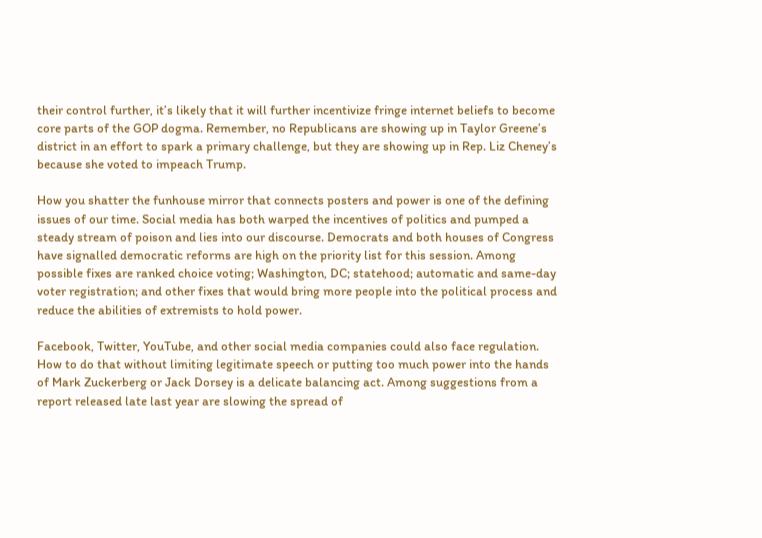their control further, it’s likely that it will further incentivize fringe internet beliefs to become core parts of the GOP dogma. Remember, no Republicans are showing up in Taylor Greene’s district in an effort to spark a primary challenge, but they are showing up in Rep. Liz Cheney’s because she voted to impeach Trump.

How you shatter the funhouse mirror that connects posters and power is one of the defining issues of our time. Social media has both warped the incentives of politics and pumped a steady stream of poison and lies into our discourse. Democrats and both houses of Congress have signalled democratic reforms are high on the priority list for this session. Among possible fixes are ranked choice voting; Washington, DC; statehood; automatic and same-day voter registration; and other fixes that would bring more people into the political process and reduce the abilities of extremists to hold power.

Facebook, Twitter, YouTube, and other social media companies could also face regulation. How to do that without limiting legitimate speech or putting too much power into the hands of Mark Zuckerberg or Jack Dorsey is a delicate balancing act. Among suggestions from a report released late last year are slowing the spread of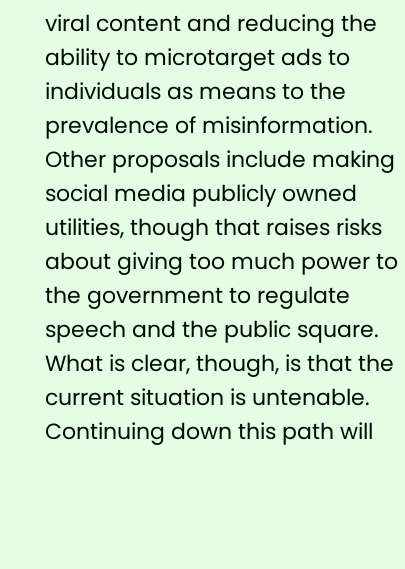viral content and reducing the ability to microtarget ads to individuals as means to the prevalence of misinformation. Other proposals include making social media publicly owned utilities, though that raises risks about giving too much power to the government to regulate speech and the public square. What is clear, though, is that the current situation is untenable. Continuing down this path will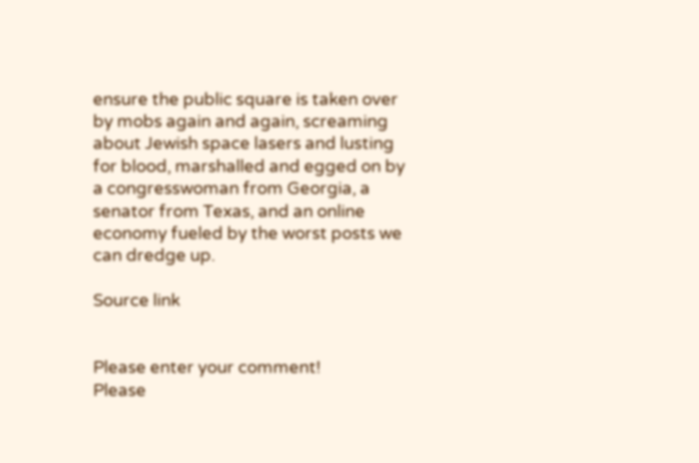ensure the public square is taken over by mobs again and again, screaming about Jewish space lasers and lusting for blood, marshalled and egged on by a congresswoman from Georgia, a senator from Texas, and an online economy fueled by the worst posts we can dredge up.

Source link


Please enter your comment!
Please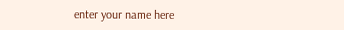enter your name here